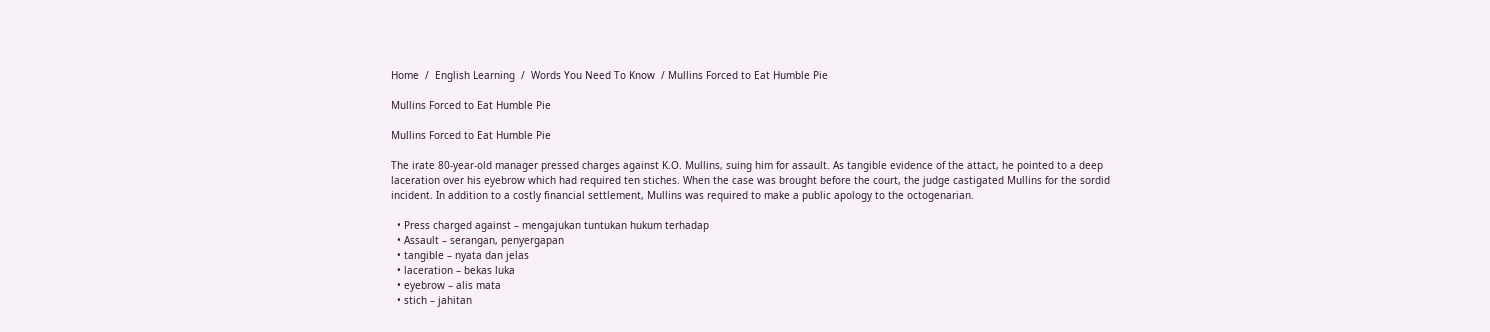Home  /  English Learning  /  Words You Need To Know  / Mullins Forced to Eat Humble Pie

Mullins Forced to Eat Humble Pie

Mullins Forced to Eat Humble Pie

The irate 80-year-old manager pressed charges against K.O. Mullins, suing him for assault. As tangible evidence of the attact, he pointed to a deep laceration over his eyebrow which had required ten stiches. When the case was brought before the court, the judge castigated Mullins for the sordid incident. In addition to a costly financial settlement, Mullins was required to make a public apology to the octogenarian.

  • Press charged against – mengajukan tuntukan hukum terhadap
  • Assault – serangan, penyergapan
  • tangible – nyata dan jelas
  • laceration – bekas luka
  • eyebrow – alis mata
  • stich – jahitan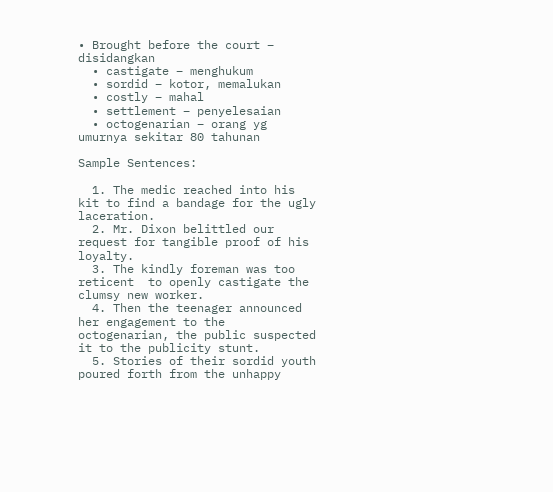• Brought before the court – disidangkan
  • castigate – menghukum
  • sordid – kotor, memalukan
  • costly – mahal
  • settlement – penyelesaian
  • octogenarian – orang yg umurnya sekitar 80 tahunan

Sample Sentences:

  1. The medic reached into his kit to find a bandage for the ugly laceration.
  2. Mr. Dixon belittled our request for tangible proof of his loyalty.
  3. The kindly foreman was too reticent  to openly castigate the clumsy new worker.
  4. Then the teenager announced her engagement to the octogenarian, the public suspected it to the publicity stunt.
  5. Stories of their sordid youth poured forth from the unhappy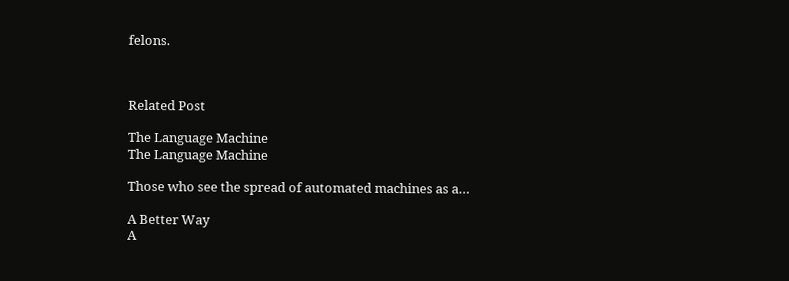felons.



Related Post

The Language Machine
The Language Machine

Those who see the spread of automated machines as a…

A Better Way
A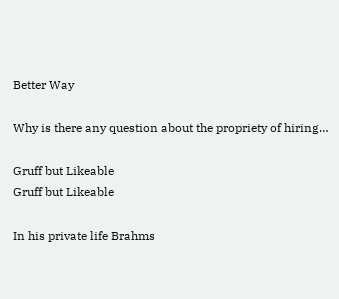Better Way

Why is there any question about the propriety of hiring…

Gruff but Likeable
Gruff but Likeable

In his private life Brahms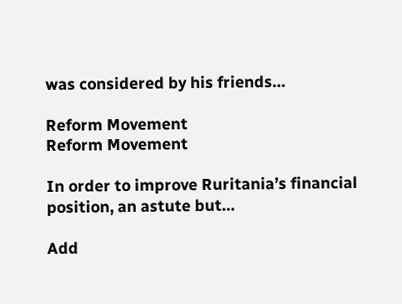was considered by his friends…

Reform Movement
Reform Movement

In order to improve Ruritania’s financial position, an astute but…

Add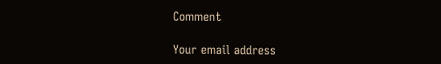Comment

Your email address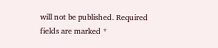will not be published. Required fields are marked *